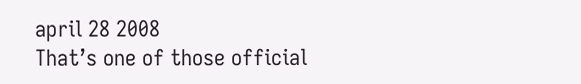april 28 2008
That’s one of those official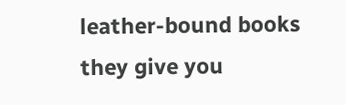leather-bound books they give you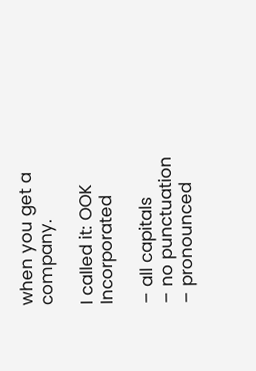when you get a company.

I called it: OOK Incorporated

– all capitals
– no punctuation
– pronounced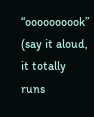“oooooooook” (say it aloud, it totally runs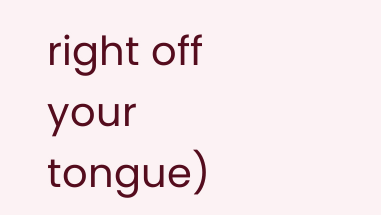right off your tongue)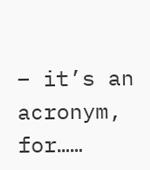– it’s an acronym, for……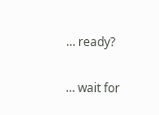… ready?

… wait for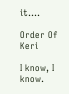it….

Order Of Keri

I know, I know.